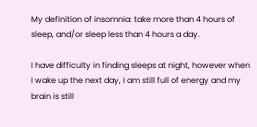My definition of insomnia: take more than 4 hours of sleep, and/or sleep less than 4 hours a day.

I have difficulty in finding sleeps at night, however when I wake up the next day, I am still full of energy and my brain is still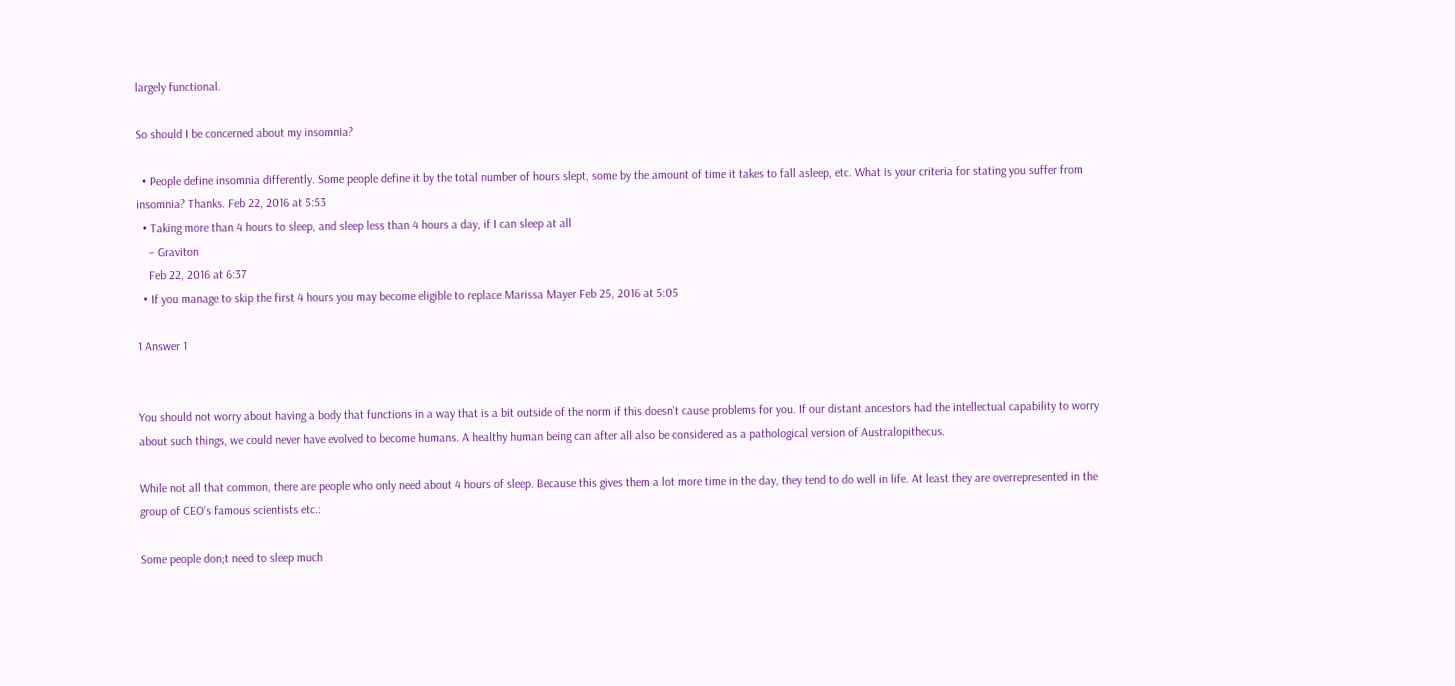largely functional.

So should I be concerned about my insomnia?

  • People define insomnia differently. Some people define it by the total number of hours slept, some by the amount of time it takes to fall asleep, etc. What is your criteria for stating you suffer from insomnia? Thanks. Feb 22, 2016 at 5:53
  • Taking more than 4 hours to sleep, and sleep less than 4 hours a day, if I can sleep at all
    – Graviton
    Feb 22, 2016 at 6:37
  • If you manage to skip the first 4 hours you may become eligible to replace Marissa Mayer Feb 25, 2016 at 5:05

1 Answer 1


You should not worry about having a body that functions in a way that is a bit outside of the norm if this doesn't cause problems for you. If our distant ancestors had the intellectual capability to worry about such things, we could never have evolved to become humans. A healthy human being can after all also be considered as a pathological version of Australopithecus.

While not all that common, there are people who only need about 4 hours of sleep. Because this gives them a lot more time in the day, they tend to do well in life. At least they are overrepresented in the group of CEO's famous scientists etc.:

Some people don;t need to sleep much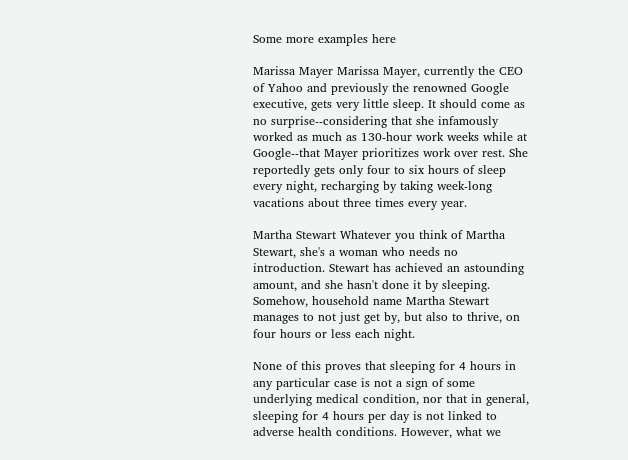Some more examples here

Marissa Mayer Marissa Mayer, currently the CEO of Yahoo and previously the renowned Google executive, gets very little sleep. It should come as no surprise--considering that she infamously worked as much as 130-hour work weeks while at Google--that Mayer prioritizes work over rest. She reportedly gets only four to six hours of sleep every night, recharging by taking week-long vacations about three times every year.

Martha Stewart Whatever you think of Martha Stewart, she's a woman who needs no introduction. Stewart has achieved an astounding amount, and she hasn't done it by sleeping. Somehow, household name Martha Stewart manages to not just get by, but also to thrive, on four hours or less each night.

None of this proves that sleeping for 4 hours in any particular case is not a sign of some underlying medical condition, nor that in general, sleeping for 4 hours per day is not linked to adverse health conditions. However, what we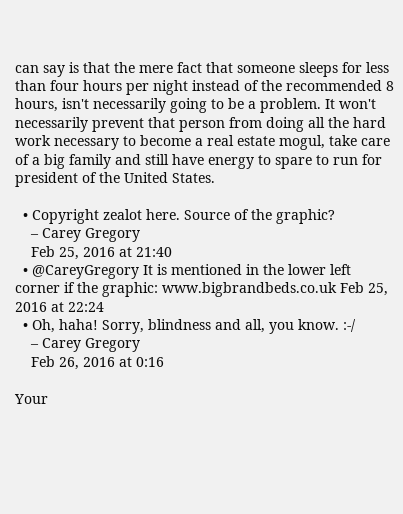can say is that the mere fact that someone sleeps for less than four hours per night instead of the recommended 8 hours, isn't necessarily going to be a problem. It won't necessarily prevent that person from doing all the hard work necessary to become a real estate mogul, take care of a big family and still have energy to spare to run for president of the United States.

  • Copyright zealot here. Source of the graphic?
    – Carey Gregory
    Feb 25, 2016 at 21:40
  • @CareyGregory It is mentioned in the lower left corner if the graphic: www.bigbrandbeds.co.uk Feb 25, 2016 at 22:24
  • Oh, haha! Sorry, blindness and all, you know. :-/
    – Carey Gregory
    Feb 26, 2016 at 0:16

Your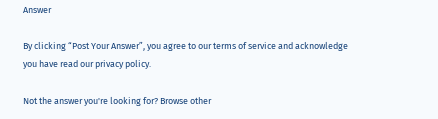Answer

By clicking “Post Your Answer”, you agree to our terms of service and acknowledge you have read our privacy policy.

Not the answer you're looking for? Browse other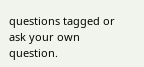questions tagged or ask your own question.